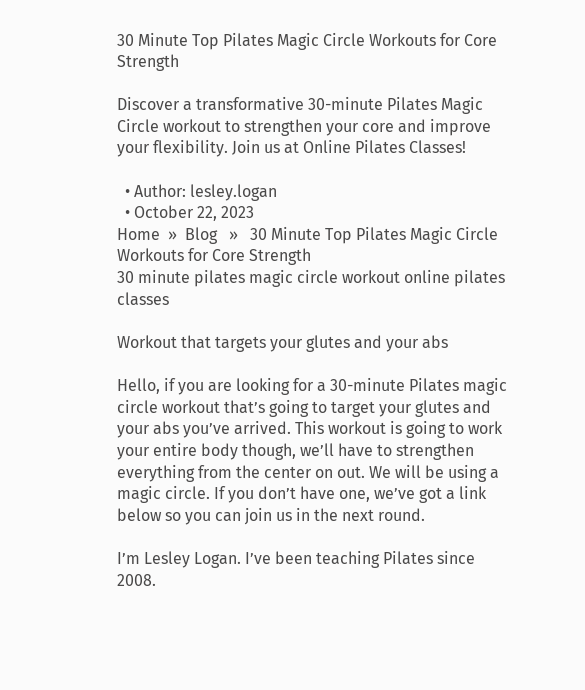30 Minute Top Pilates Magic Circle Workouts for Core Strength

Discover a transformative 30-minute Pilates Magic Circle workout to strengthen your core and improve your flexibility. Join us at Online Pilates Classes!

  • Author: lesley.logan
  • October 22, 2023
Home  »  Blog   »   30 Minute Top Pilates Magic Circle Workouts for Core Strength
30 minute pilates magic circle workout online pilates classes

Workout that targets your glutes and your abs

Hello, if you are looking for a 30-minute Pilates magic circle workout that’s going to target your glutes and your abs you’ve arrived. This workout is going to work your entire body though, we’ll have to strengthen everything from the center on out. We will be using a magic circle. If you don’t have one, we’ve got a link below so you can join us in the next round.

I’m Lesley Logan. I’ve been teaching Pilates since 2008.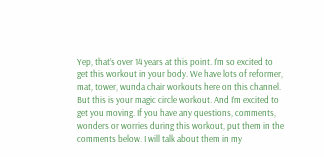Yep, that’s over 14 years at this point. I’m so excited to get this workout in your body. We have lots of reformer, mat, tower, wunda chair workouts here on this channel. But this is your magic circle workout. And I’m excited to get you moving. If you have any questions, comments, wonders or worries during this workout, put them in the comments below. I will talk about them in my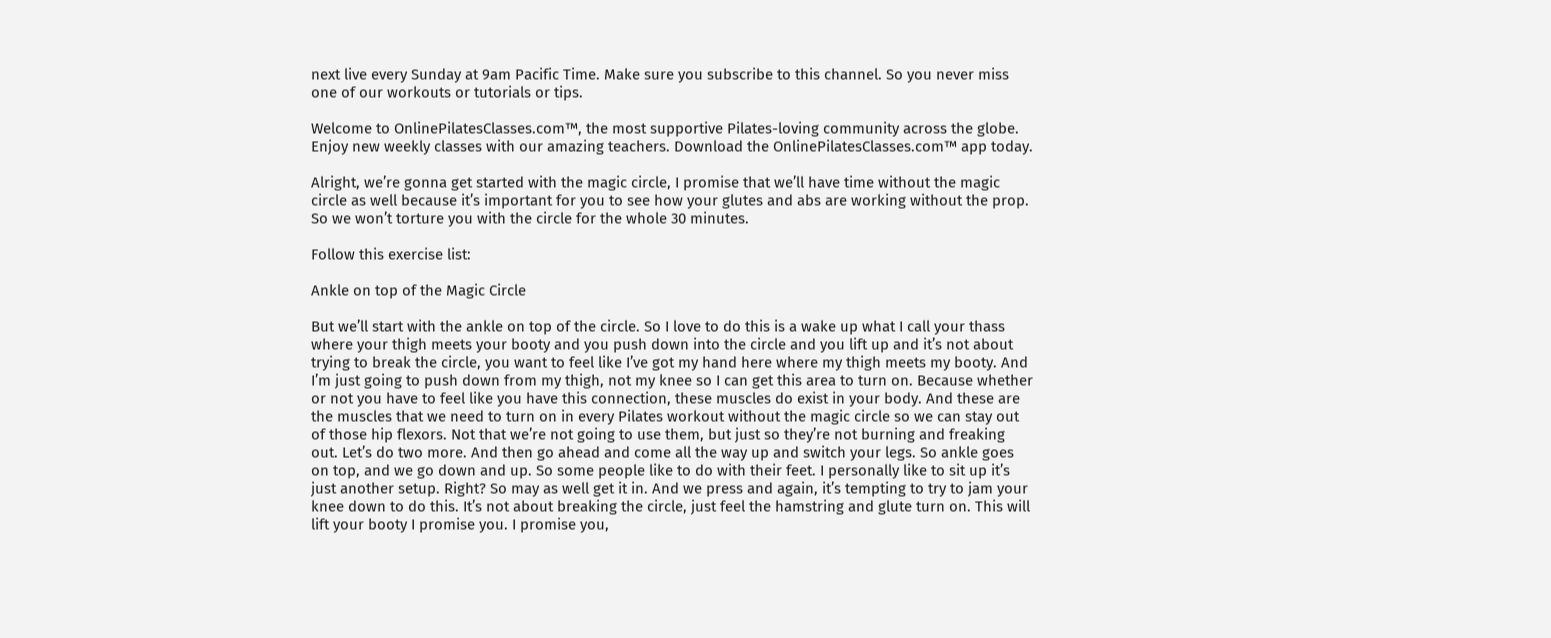next live every Sunday at 9am Pacific Time. Make sure you subscribe to this channel. So you never miss one of our workouts or tutorials or tips.

Welcome to OnlinePilatesClasses.com™, the most supportive Pilates-loving community across the globe. Enjoy new weekly classes with our amazing teachers. Download the OnlinePilatesClasses.com™ app today.

Alright, we’re gonna get started with the magic circle, I promise that we’ll have time without the magic circle as well because it’s important for you to see how your glutes and abs are working without the prop. So we won’t torture you with the circle for the whole 30 minutes.

Follow this exercise list:

Ankle on top of the Magic Circle

But we’ll start with the ankle on top of the circle. So I love to do this is a wake up what I call your thass where your thigh meets your booty and you push down into the circle and you lift up and it’s not about trying to break the circle, you want to feel like I’ve got my hand here where my thigh meets my booty. And I’m just going to push down from my thigh, not my knee so I can get this area to turn on. Because whether or not you have to feel like you have this connection, these muscles do exist in your body. And these are the muscles that we need to turn on in every Pilates workout without the magic circle so we can stay out of those hip flexors. Not that we’re not going to use them, but just so they’re not burning and freaking out. Let’s do two more. And then go ahead and come all the way up and switch your legs. So ankle goes on top, and we go down and up. So some people like to do with their feet. I personally like to sit up it’s just another setup. Right? So may as well get it in. And we press and again, it’s tempting to try to jam your knee down to do this. It’s not about breaking the circle, just feel the hamstring and glute turn on. This will lift your booty I promise you. I promise you,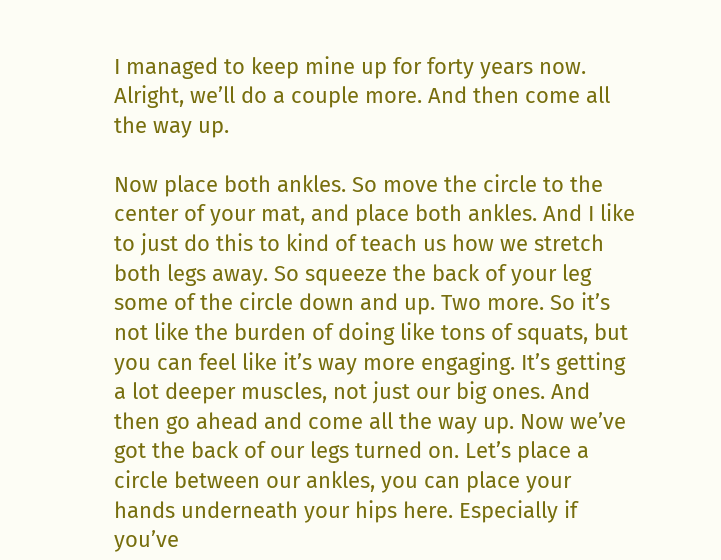I managed to keep mine up for forty years now. Alright, we’ll do a couple more. And then come all the way up.

Now place both ankles. So move the circle to the center of your mat, and place both ankles. And I like to just do this to kind of teach us how we stretch both legs away. So squeeze the back of your leg some of the circle down and up. Two more. So it’s not like the burden of doing like tons of squats, but you can feel like it’s way more engaging. It’s getting a lot deeper muscles, not just our big ones. And then go ahead and come all the way up. Now we’ve got the back of our legs turned on. Let’s place a circle between our ankles, you can place your hands underneath your hips here. Especially if you’ve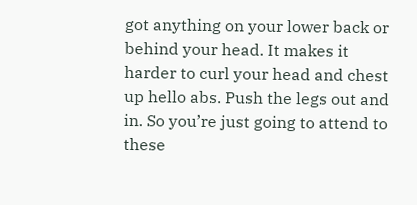got anything on your lower back or behind your head. It makes it harder to curl your head and chest up hello abs. Push the legs out and in. So you’re just going to attend to these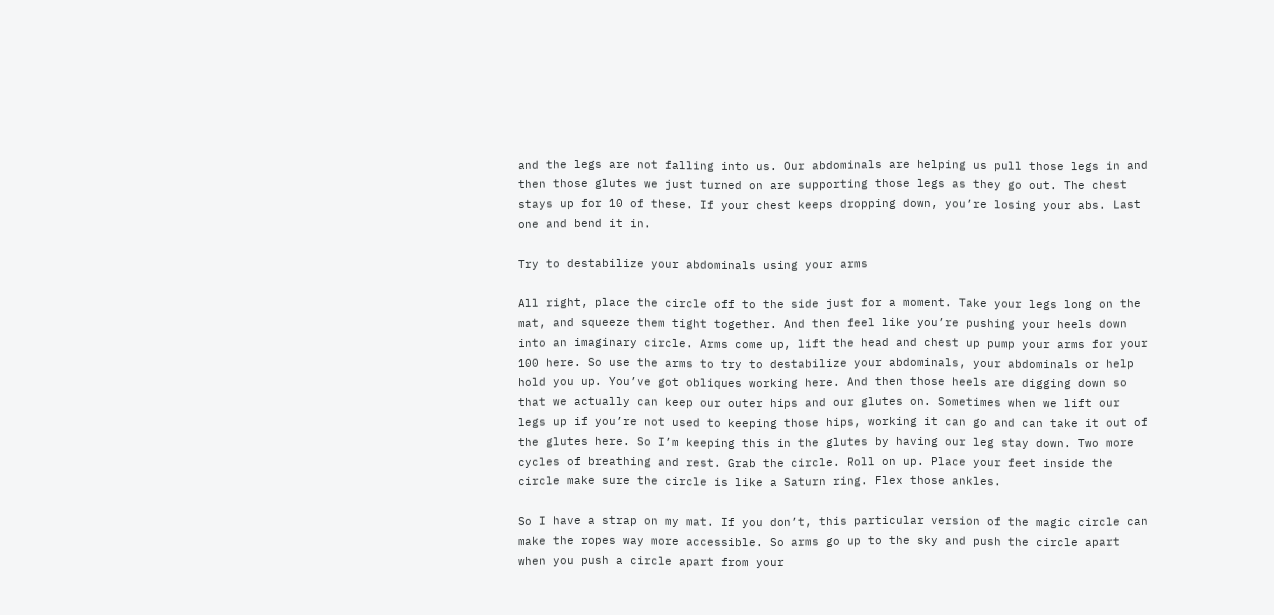and the legs are not falling into us. Our abdominals are helping us pull those legs in and then those glutes we just turned on are supporting those legs as they go out. The chest stays up for 10 of these. If your chest keeps dropping down, you’re losing your abs. Last one and bend it in.

Try to destabilize your abdominals using your arms

All right, place the circle off to the side just for a moment. Take your legs long on the mat, and squeeze them tight together. And then feel like you’re pushing your heels down into an imaginary circle. Arms come up, lift the head and chest up pump your arms for your 100 here. So use the arms to try to destabilize your abdominals, your abdominals or help hold you up. You’ve got obliques working here. And then those heels are digging down so that we actually can keep our outer hips and our glutes on. Sometimes when we lift our legs up if you’re not used to keeping those hips, working it can go and can take it out of the glutes here. So I’m keeping this in the glutes by having our leg stay down. Two more cycles of breathing and rest. Grab the circle. Roll on up. Place your feet inside the circle make sure the circle is like a Saturn ring. Flex those ankles.

So I have a strap on my mat. If you don’t, this particular version of the magic circle can make the ropes way more accessible. So arms go up to the sky and push the circle apart when you push a circle apart from your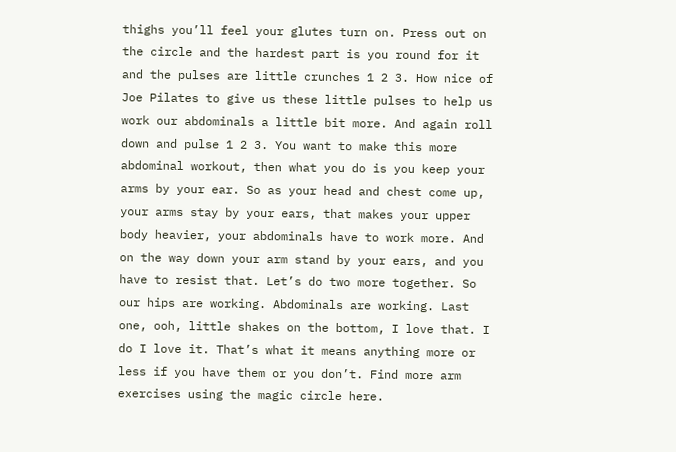thighs you’ll feel your glutes turn on. Press out on the circle and the hardest part is you round for it and the pulses are little crunches 1 2 3. How nice of Joe Pilates to give us these little pulses to help us work our abdominals a little bit more. And again roll down and pulse 1 2 3. You want to make this more abdominal workout, then what you do is you keep your arms by your ear. So as your head and chest come up, your arms stay by your ears, that makes your upper body heavier, your abdominals have to work more. And on the way down your arm stand by your ears, and you have to resist that. Let’s do two more together. So our hips are working. Abdominals are working. Last one, ooh, little shakes on the bottom, I love that. I do I love it. That’s what it means anything more or less if you have them or you don’t. Find more arm exercises using the magic circle here.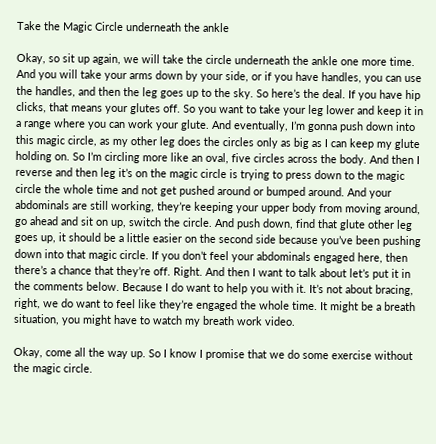Take the Magic Circle underneath the ankle

Okay, so sit up again, we will take the circle underneath the ankle one more time. And you will take your arms down by your side, or if you have handles, you can use the handles, and then the leg goes up to the sky. So here’s the deal. If you have hip clicks, that means your glutes off. So you want to take your leg lower and keep it in a range where you can work your glute. And eventually, I’m gonna push down into this magic circle, as my other leg does the circles only as big as I can keep my glute holding on. So I’m circling more like an oval, five circles across the body. And then I reverse and then leg it’s on the magic circle is trying to press down to the magic circle the whole time and not get pushed around or bumped around. And your abdominals are still working, they’re keeping your upper body from moving around, go ahead and sit on up, switch the circle. And push down, find that glute other leg goes up, it should be a little easier on the second side because you’ve been pushing down into that magic circle. If you don’t feel your abdominals engaged here, then there’s a chance that they’re off. Right. And then I want to talk about let’s put it in the comments below. Because I do want to help you with it. It’s not about bracing, right, we do want to feel like they’re engaged the whole time. It might be a breath situation, you might have to watch my breath work video.

Okay, come all the way up. So I know I promise that we do some exercise without the magic circle.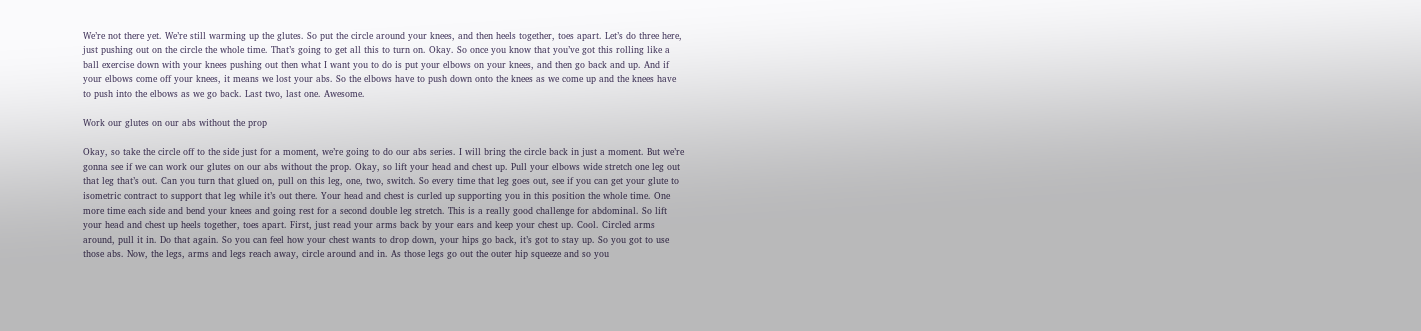We’re not there yet. We’re still warming up the glutes. So put the circle around your knees, and then heels together, toes apart. Let’s do three here, just pushing out on the circle the whole time. That’s going to get all this to turn on. Okay. So once you know that you’ve got this rolling like a ball exercise down with your knees pushing out then what I want you to do is put your elbows on your knees, and then go back and up. And if your elbows come off your knees, it means we lost your abs. So the elbows have to push down onto the knees as we come up and the knees have to push into the elbows as we go back. Last two, last one. Awesome.

Work our glutes on our abs without the prop

Okay, so take the circle off to the side just for a moment, we’re going to do our abs series. I will bring the circle back in just a moment. But we’re gonna see if we can work our glutes on our abs without the prop. Okay, so lift your head and chest up. Pull your elbows wide stretch one leg out that leg that’s out. Can you turn that glued on, pull on this leg, one, two, switch. So every time that leg goes out, see if you can get your glute to isometric contract to support that leg while it’s out there. Your head and chest is curled up supporting you in this position the whole time. One more time each side and bend your knees and going rest for a second double leg stretch. This is a really good challenge for abdominal. So lift your head and chest up heels together, toes apart. First, just read your arms back by your ears and keep your chest up. Cool. Circled arms around, pull it in. Do that again. So you can feel how your chest wants to drop down, your hips go back, it’s got to stay up. So you got to use those abs. Now, the legs, arms and legs reach away, circle around and in. As those legs go out the outer hip squeeze and so you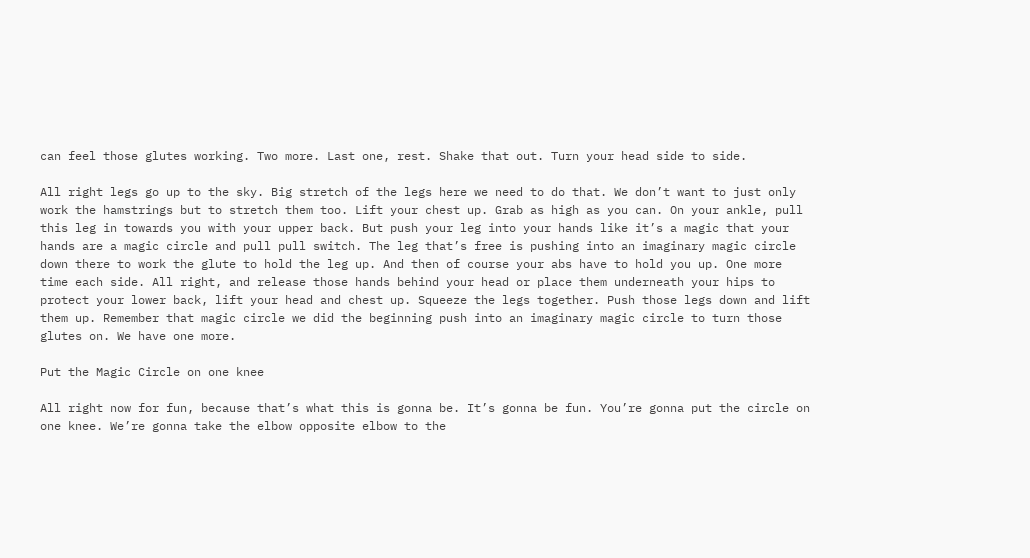can feel those glutes working. Two more. Last one, rest. Shake that out. Turn your head side to side.

All right legs go up to the sky. Big stretch of the legs here we need to do that. We don’t want to just only work the hamstrings but to stretch them too. Lift your chest up. Grab as high as you can. On your ankle, pull this leg in towards you with your upper back. But push your leg into your hands like it’s a magic that your hands are a magic circle and pull pull switch. The leg that’s free is pushing into an imaginary magic circle down there to work the glute to hold the leg up. And then of course your abs have to hold you up. One more time each side. All right, and release those hands behind your head or place them underneath your hips to protect your lower back, lift your head and chest up. Squeeze the legs together. Push those legs down and lift them up. Remember that magic circle we did the beginning push into an imaginary magic circle to turn those glutes on. We have one more.

Put the Magic Circle on one knee

All right now for fun, because that’s what this is gonna be. It’s gonna be fun. You’re gonna put the circle on one knee. We’re gonna take the elbow opposite elbow to the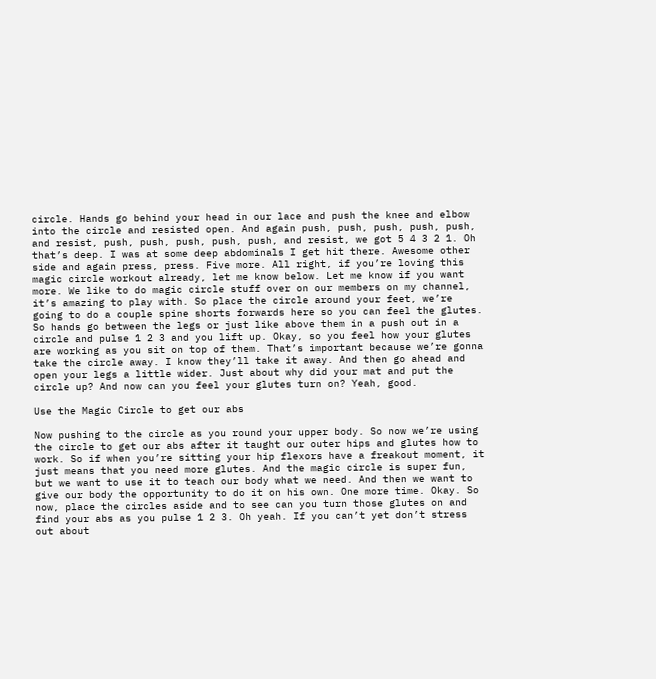circle. Hands go behind your head in our lace and push the knee and elbow into the circle and resisted open. And again push, push, push, push, push, and resist, push, push, push, push, push, and resist, we got 5 4 3 2 1. Oh that’s deep. I was at some deep abdominals I get hit there. Awesome other side and again press, press. Five more. All right, if you’re loving this magic circle workout already, let me know below. Let me know if you want more. We like to do magic circle stuff over on our members on my channel, it’s amazing to play with. So place the circle around your feet, we’re going to do a couple spine shorts forwards here so you can feel the glutes. So hands go between the legs or just like above them in a push out in a circle and pulse 1 2 3 and you lift up. Okay, so you feel how your glutes are working as you sit on top of them. That’s important because we’re gonna take the circle away. I know they’ll take it away. And then go ahead and open your legs a little wider. Just about why did your mat and put the circle up? And now can you feel your glutes turn on? Yeah, good.

Use the Magic Circle to get our abs

Now pushing to the circle as you round your upper body. So now we’re using the circle to get our abs after it taught our outer hips and glutes how to work. So if when you’re sitting your hip flexors have a freakout moment, it just means that you need more glutes. And the magic circle is super fun, but we want to use it to teach our body what we need. And then we want to give our body the opportunity to do it on his own. One more time. Okay. So now, place the circles aside and to see can you turn those glutes on and find your abs as you pulse 1 2 3. Oh yeah. If you can’t yet don’t stress out about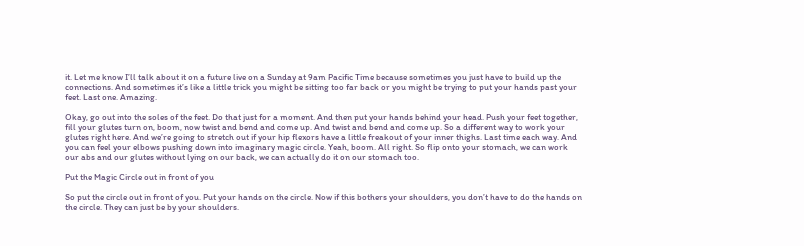it. Let me know I’ll talk about it on a future live on a Sunday at 9am Pacific Time because sometimes you just have to build up the connections. And sometimes it’s like a little trick you might be sitting too far back or you might be trying to put your hands past your feet. Last one. Amazing.

Okay, go out into the soles of the feet. Do that just for a moment. And then put your hands behind your head. Push your feet together, fill your glutes turn on, boom, now twist and bend and come up. And twist and bend and come up. So a different way to work your glutes right here. And we’re going to stretch out if your hip flexors have a little freakout of your inner thighs. Last time each way. And you can feel your elbows pushing down into imaginary magic circle. Yeah, boom. All right. So flip onto your stomach, we can work our abs and our glutes without lying on our back, we can actually do it on our stomach too.

Put the Magic Circle out in front of you

So put the circle out in front of you. Put your hands on the circle. Now if this bothers your shoulders, you don’t have to do the hands on the circle. They can just be by your shoulders.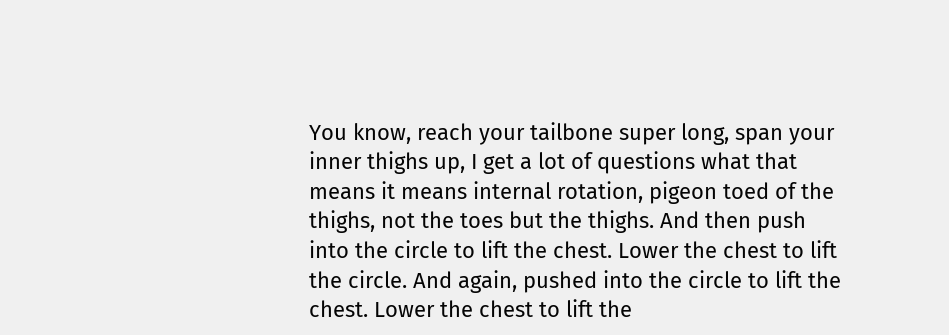You know, reach your tailbone super long, span your inner thighs up, I get a lot of questions what that means it means internal rotation, pigeon toed of the thighs, not the toes but the thighs. And then push into the circle to lift the chest. Lower the chest to lift the circle. And again, pushed into the circle to lift the chest. Lower the chest to lift the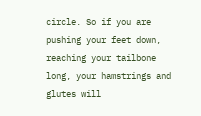circle. So if you are pushing your feet down, reaching your tailbone long, your hamstrings and glutes will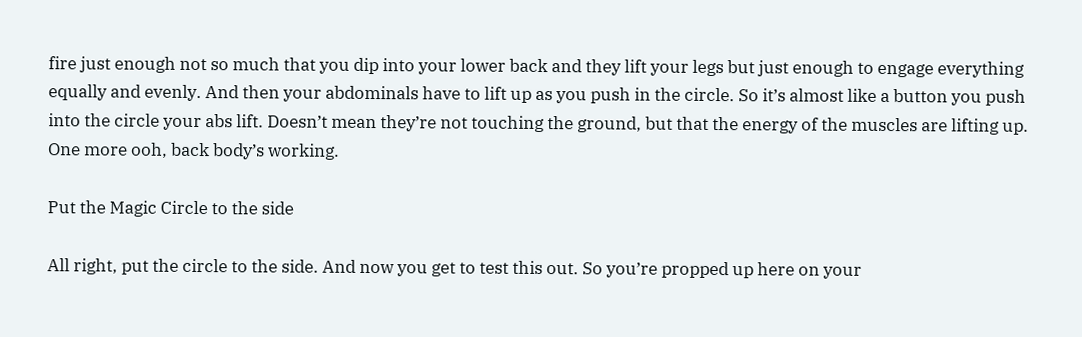fire just enough not so much that you dip into your lower back and they lift your legs but just enough to engage everything equally and evenly. And then your abdominals have to lift up as you push in the circle. So it’s almost like a button you push into the circle your abs lift. Doesn’t mean they’re not touching the ground, but that the energy of the muscles are lifting up. One more ooh, back body’s working.

Put the Magic Circle to the side

All right, put the circle to the side. And now you get to test this out. So you’re propped up here on your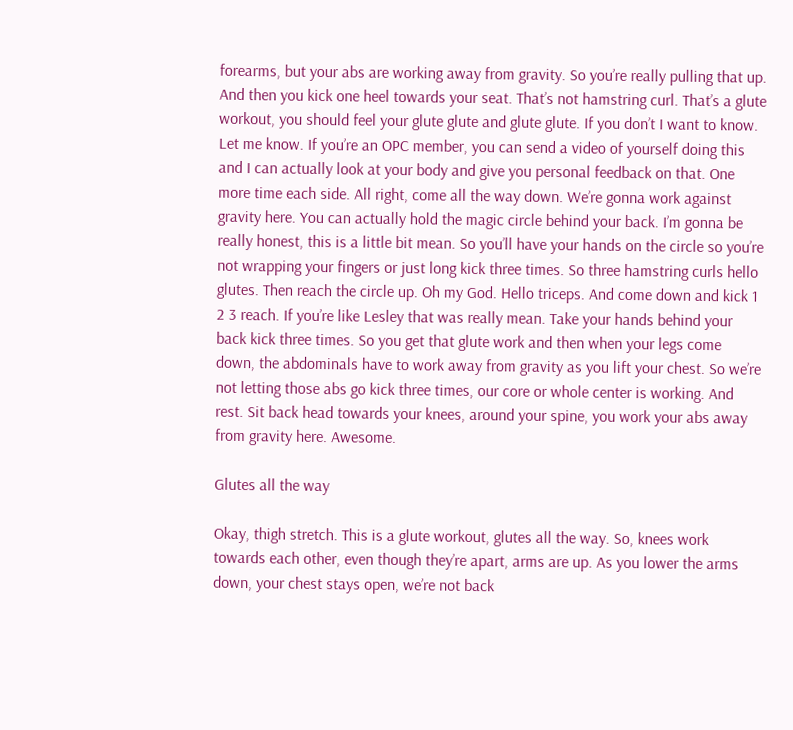forearms, but your abs are working away from gravity. So you’re really pulling that up. And then you kick one heel towards your seat. That’s not hamstring curl. That’s a glute workout, you should feel your glute glute and glute glute. If you don’t I want to know. Let me know. If you’re an OPC member, you can send a video of yourself doing this and I can actually look at your body and give you personal feedback on that. One more time each side. All right, come all the way down. We’re gonna work against gravity here. You can actually hold the magic circle behind your back. I’m gonna be really honest, this is a little bit mean. So you’ll have your hands on the circle so you’re not wrapping your fingers or just long kick three times. So three hamstring curls hello glutes. Then reach the circle up. Oh my God. Hello triceps. And come down and kick 1 2 3 reach. If you’re like Lesley that was really mean. Take your hands behind your back kick three times. So you get that glute work and then when your legs come down, the abdominals have to work away from gravity as you lift your chest. So we’re not letting those abs go kick three times, our core or whole center is working. And rest. Sit back head towards your knees, around your spine, you work your abs away from gravity here. Awesome.

Glutes all the way

Okay, thigh stretch. This is a glute workout, glutes all the way. So, knees work towards each other, even though they’re apart, arms are up. As you lower the arms down, your chest stays open, we’re not back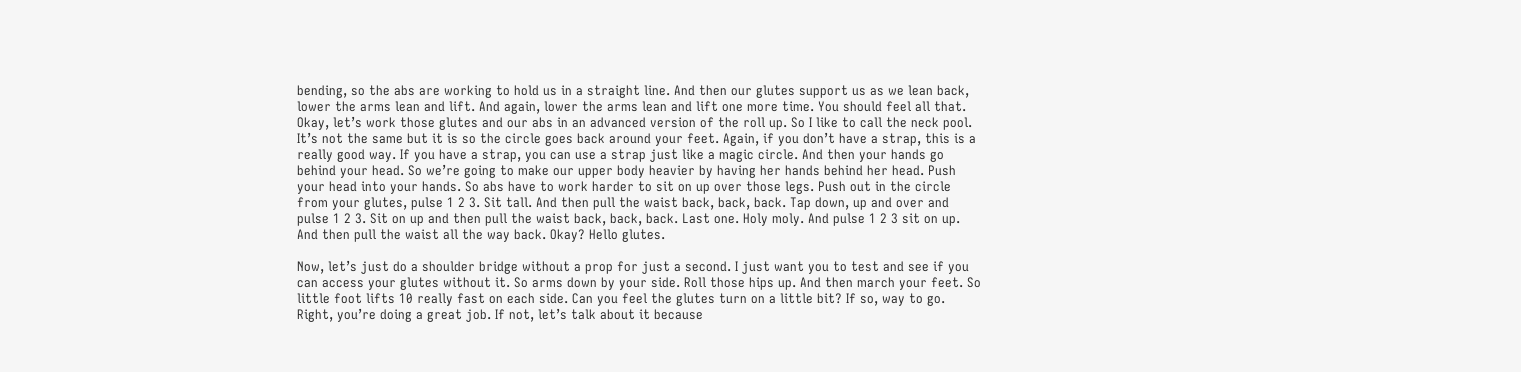bending, so the abs are working to hold us in a straight line. And then our glutes support us as we lean back, lower the arms lean and lift. And again, lower the arms lean and lift one more time. You should feel all that. Okay, let’s work those glutes and our abs in an advanced version of the roll up. So I like to call the neck pool. It’s not the same but it is so the circle goes back around your feet. Again, if you don’t have a strap, this is a really good way. If you have a strap, you can use a strap just like a magic circle. And then your hands go behind your head. So we’re going to make our upper body heavier by having her hands behind her head. Push your head into your hands. So abs have to work harder to sit on up over those legs. Push out in the circle from your glutes, pulse 1 2 3. Sit tall. And then pull the waist back, back, back. Tap down, up and over and pulse 1 2 3. Sit on up and then pull the waist back, back, back. Last one. Holy moly. And pulse 1 2 3 sit on up. And then pull the waist all the way back. Okay? Hello glutes.

Now, let’s just do a shoulder bridge without a prop for just a second. I just want you to test and see if you can access your glutes without it. So arms down by your side. Roll those hips up. And then march your feet. So little foot lifts 10 really fast on each side. Can you feel the glutes turn on a little bit? If so, way to go. Right, you’re doing a great job. If not, let’s talk about it because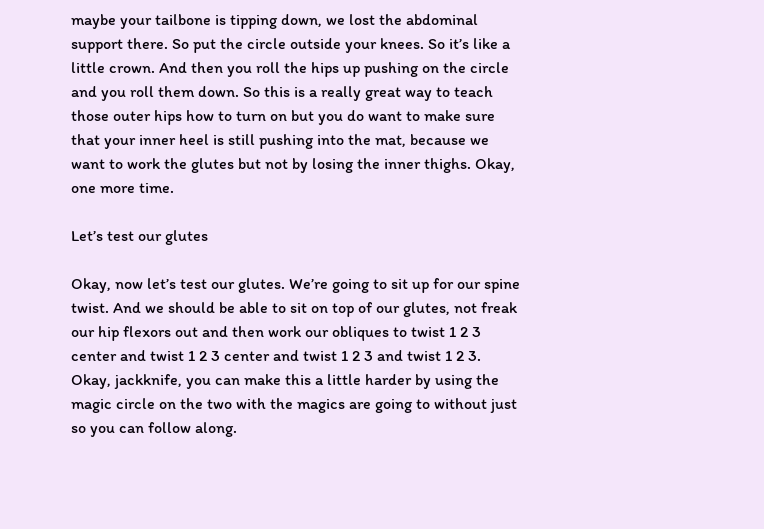maybe your tailbone is tipping down, we lost the abdominal support there. So put the circle outside your knees. So it’s like a little crown. And then you roll the hips up pushing on the circle and you roll them down. So this is a really great way to teach those outer hips how to turn on but you do want to make sure that your inner heel is still pushing into the mat, because we want to work the glutes but not by losing the inner thighs. Okay, one more time.

Let’s test our glutes

Okay, now let’s test our glutes. We’re going to sit up for our spine twist. And we should be able to sit on top of our glutes, not freak our hip flexors out and then work our obliques to twist 1 2 3 center and twist 1 2 3 center and twist 1 2 3 and twist 1 2 3. Okay, jackknife, you can make this a little harder by using the magic circle on the two with the magics are going to without just so you can follow along.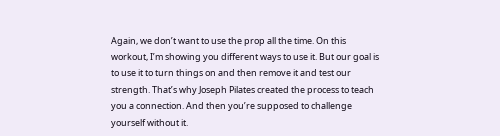Again, we don’t want to use the prop all the time. On this workout, I’m showing you different ways to use it. But our goal is to use it to turn things on and then remove it and test our strength. That’s why Joseph Pilates created the process to teach you a connection. And then you’re supposed to challenge yourself without it.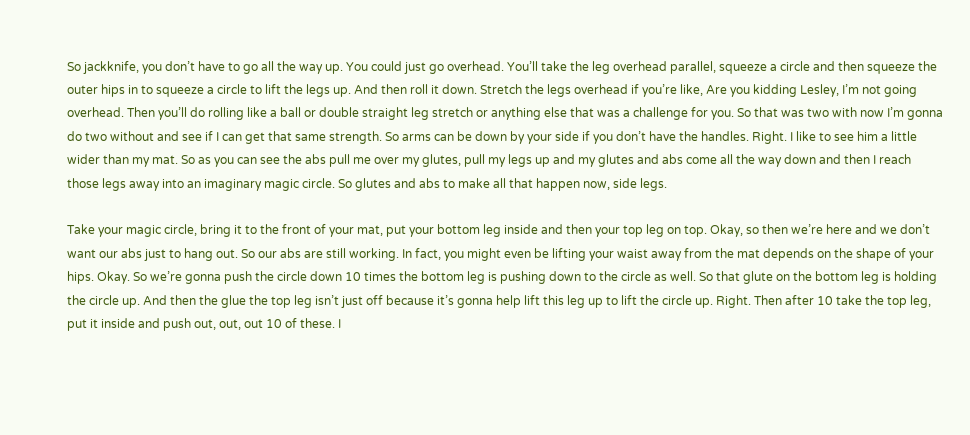So jackknife, you don’t have to go all the way up. You could just go overhead. You’ll take the leg overhead parallel, squeeze a circle and then squeeze the outer hips in to squeeze a circle to lift the legs up. And then roll it down. Stretch the legs overhead if you’re like, Are you kidding Lesley, I’m not going overhead. Then you’ll do rolling like a ball or double straight leg stretch or anything else that was a challenge for you. So that was two with now I’m gonna do two without and see if I can get that same strength. So arms can be down by your side if you don’t have the handles. Right. I like to see him a little wider than my mat. So as you can see the abs pull me over my glutes, pull my legs up and my glutes and abs come all the way down and then I reach those legs away into an imaginary magic circle. So glutes and abs to make all that happen now, side legs.

Take your magic circle, bring it to the front of your mat, put your bottom leg inside and then your top leg on top. Okay, so then we’re here and we don’t want our abs just to hang out. So our abs are still working. In fact, you might even be lifting your waist away from the mat depends on the shape of your hips. Okay. So we’re gonna push the circle down 10 times the bottom leg is pushing down to the circle as well. So that glute on the bottom leg is holding the circle up. And then the glue the top leg isn’t just off because it’s gonna help lift this leg up to lift the circle up. Right. Then after 10 take the top leg, put it inside and push out, out, out 10 of these. I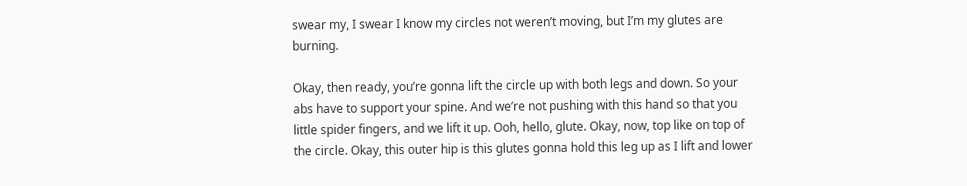swear my, I swear I know my circles not weren’t moving, but I’m my glutes are burning.

Okay, then ready, you’re gonna lift the circle up with both legs and down. So your abs have to support your spine. And we’re not pushing with this hand so that you little spider fingers, and we lift it up. Ooh, hello, glute. Okay, now, top like on top of the circle. Okay, this outer hip is this glutes gonna hold this leg up as I lift and lower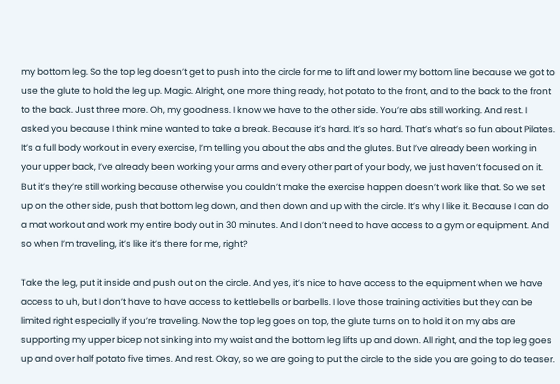my bottom leg. So the top leg doesn’t get to push into the circle for me to lift and lower my bottom line because we got to use the glute to hold the leg up. Magic. Alright, one more thing ready, hot potato to the front, and to the back to the front to the back. Just three more. Oh, my goodness. I know we have to the other side. You’re abs still working. And rest. I asked you because I think mine wanted to take a break. Because it’s hard. It’s so hard. That’s what’s so fun about Pilates. It’s a full body workout in every exercise, I’m telling you about the abs and the glutes. But I’ve already been working in your upper back, I’ve already been working your arms and every other part of your body, we just haven’t focused on it. But it’s they’re still working because otherwise you couldn’t make the exercise happen doesn’t work like that. So we set up on the other side, push that bottom leg down, and then down and up with the circle. It’s why I like it. Because I can do a mat workout and work my entire body out in 30 minutes. And I don’t need to have access to a gym or equipment. And so when I’m traveling, it’s like it’s there for me, right?

Take the leg, put it inside and push out on the circle. And yes, it’s nice to have access to the equipment when we have access to uh, but I don’t have to have access to kettlebells or barbells. I love those training activities but they can be limited right especially if you’re traveling. Now the top leg goes on top, the glute turns on to hold it on my abs are supporting my upper bicep not sinking into my waist and the bottom leg lifts up and down. All right, and the top leg goes up and over half potato five times. And rest. Okay, so we are going to put the circle to the side you are going to do teaser.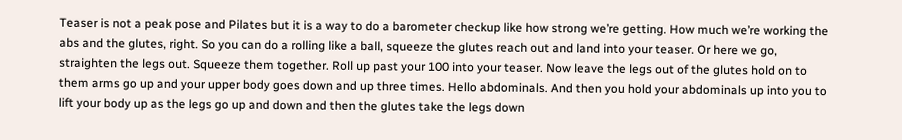Teaser is not a peak pose and Pilates but it is a way to do a barometer checkup like how strong we’re getting. How much we’re working the abs and the glutes, right. So you can do a rolling like a ball, squeeze the glutes reach out and land into your teaser. Or here we go, straighten the legs out. Squeeze them together. Roll up past your 100 into your teaser. Now leave the legs out of the glutes hold on to them arms go up and your upper body goes down and up three times. Hello abdominals. And then you hold your abdominals up into you to lift your body up as the legs go up and down and then the glutes take the legs down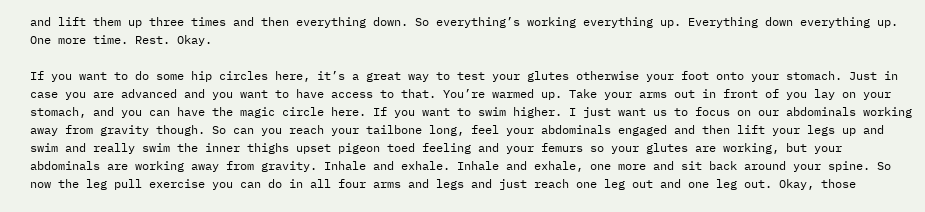and lift them up three times and then everything down. So everything’s working everything up. Everything down everything up. One more time. Rest. Okay.

If you want to do some hip circles here, it’s a great way to test your glutes otherwise your foot onto your stomach. Just in case you are advanced and you want to have access to that. You’re warmed up. Take your arms out in front of you lay on your stomach, and you can have the magic circle here. If you want to swim higher. I just want us to focus on our abdominals working away from gravity though. So can you reach your tailbone long, feel your abdominals engaged and then lift your legs up and swim and really swim the inner thighs upset pigeon toed feeling and your femurs so your glutes are working, but your abdominals are working away from gravity. Inhale and exhale. Inhale and exhale, one more and sit back around your spine. So now the leg pull exercise you can do in all four arms and legs and just reach one leg out and one leg out. Okay, those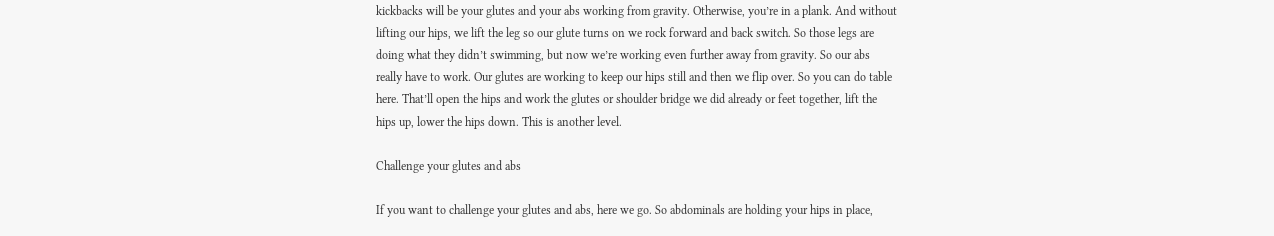kickbacks will be your glutes and your abs working from gravity. Otherwise, you’re in a plank. And without lifting our hips, we lift the leg so our glute turns on we rock forward and back switch. So those legs are doing what they didn’t swimming, but now we’re working even further away from gravity. So our abs really have to work. Our glutes are working to keep our hips still and then we flip over. So you can do table here. That’ll open the hips and work the glutes or shoulder bridge we did already or feet together, lift the hips up, lower the hips down. This is another level.

Challenge your glutes and abs

If you want to challenge your glutes and abs, here we go. So abdominals are holding your hips in place,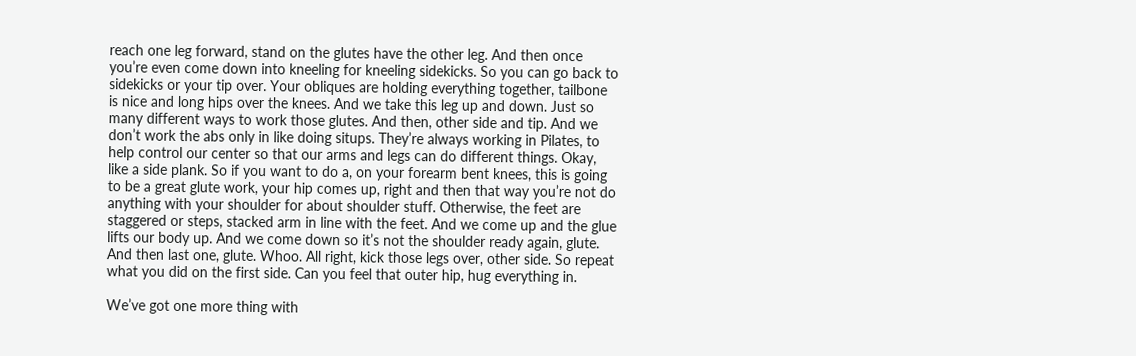reach one leg forward, stand on the glutes have the other leg. And then once you’re even come down into kneeling for kneeling sidekicks. So you can go back to sidekicks or your tip over. Your obliques are holding everything together, tailbone is nice and long hips over the knees. And we take this leg up and down. Just so many different ways to work those glutes. And then, other side and tip. And we don’t work the abs only in like doing situps. They’re always working in Pilates, to help control our center so that our arms and legs can do different things. Okay, like a side plank. So if you want to do a, on your forearm bent knees, this is going to be a great glute work, your hip comes up, right and then that way you’re not do anything with your shoulder for about shoulder stuff. Otherwise, the feet are staggered or steps, stacked arm in line with the feet. And we come up and the glue lifts our body up. And we come down so it’s not the shoulder ready again, glute. And then last one, glute. Whoo. All right, kick those legs over, other side. So repeat what you did on the first side. Can you feel that outer hip, hug everything in.

We’ve got one more thing with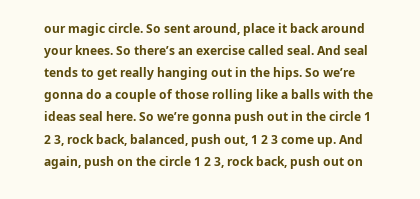our magic circle. So sent around, place it back around your knees. So there’s an exercise called seal. And seal tends to get really hanging out in the hips. So we’re gonna do a couple of those rolling like a balls with the ideas seal here. So we’re gonna push out in the circle 1 2 3, rock back, balanced, push out, 1 2 3 come up. And again, push on the circle 1 2 3, rock back, push out on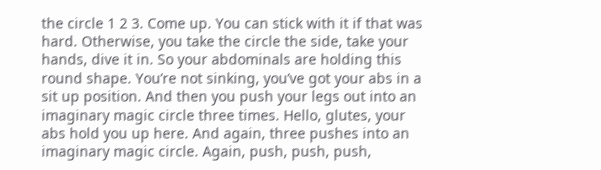the circle 1 2 3. Come up. You can stick with it if that was hard. Otherwise, you take the circle the side, take your hands, dive it in. So your abdominals are holding this round shape. You’re not sinking, you’ve got your abs in a sit up position. And then you push your legs out into an imaginary magic circle three times. Hello, glutes, your abs hold you up here. And again, three pushes into an imaginary magic circle. Again, push, push, push,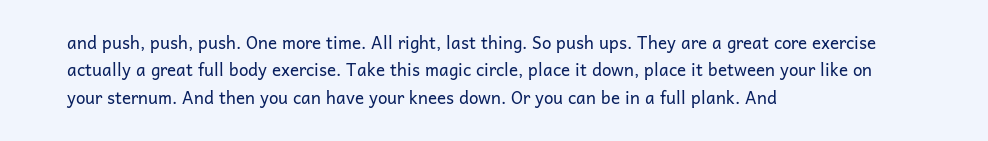and push, push, push. One more time. All right, last thing. So push ups. They are a great core exercise actually a great full body exercise. Take this magic circle, place it down, place it between your like on your sternum. And then you can have your knees down. Or you can be in a full plank. And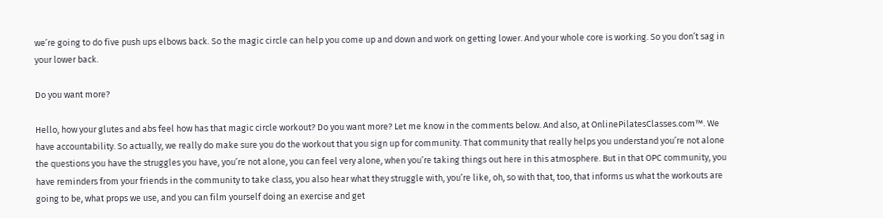we’re going to do five push ups elbows back. So the magic circle can help you come up and down and work on getting lower. And your whole core is working. So you don’t sag in your lower back.

Do you want more?

Hello, how your glutes and abs feel how has that magic circle workout? Do you want more? Let me know in the comments below. And also, at OnlinePilatesClasses.com™. We have accountability. So actually, we really do make sure you do the workout that you sign up for community. That community that really helps you understand you’re not alone the questions you have the struggles you have, you’re not alone, you can feel very alone, when you’re taking things out here in this atmosphere. But in that OPC community, you have reminders from your friends in the community to take class, you also hear what they struggle with, you’re like, oh, so with that, too, that informs us what the workouts are going to be, what props we use, and you can film yourself doing an exercise and get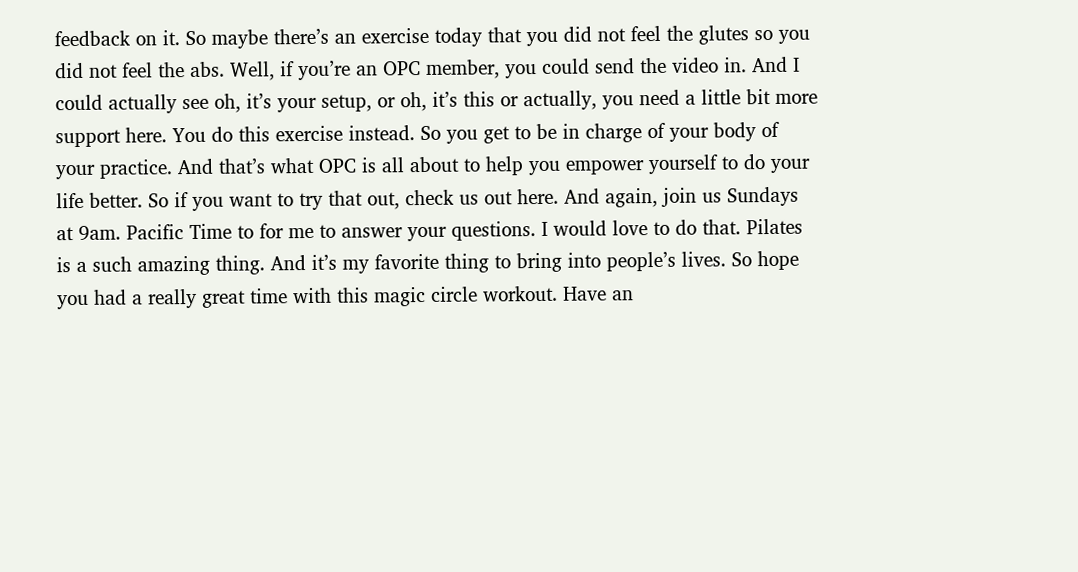feedback on it. So maybe there’s an exercise today that you did not feel the glutes so you did not feel the abs. Well, if you’re an OPC member, you could send the video in. And I could actually see oh, it’s your setup, or oh, it’s this or actually, you need a little bit more support here. You do this exercise instead. So you get to be in charge of your body of your practice. And that’s what OPC is all about to help you empower yourself to do your life better. So if you want to try that out, check us out here. And again, join us Sundays at 9am. Pacific Time to for me to answer your questions. I would love to do that. Pilates is a such amazing thing. And it’s my favorite thing to bring into people’s lives. So hope you had a really great time with this magic circle workout. Have an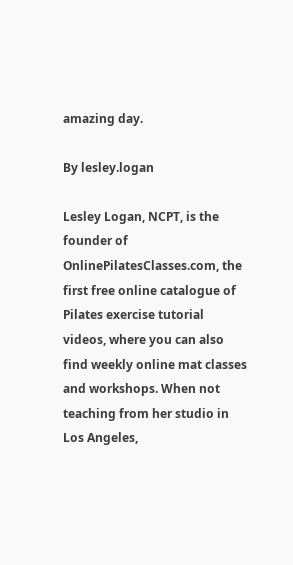amazing day.

By lesley.logan

Lesley Logan, NCPT, is the founder of OnlinePilatesClasses.com, the first free online catalogue of Pilates exercise tutorial videos, where you can also find weekly online mat classes and workshops. When not teaching from her studio in Los Angeles,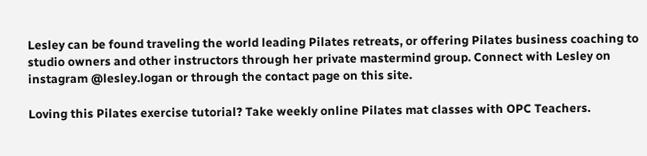Lesley can be found traveling the world leading Pilates retreats, or offering Pilates business coaching to studio owners and other instructors through her private mastermind group. Connect with Lesley on instagram @lesley.logan or through the contact page on this site.

Loving this Pilates exercise tutorial? Take weekly online Pilates mat classes with OPC Teachers.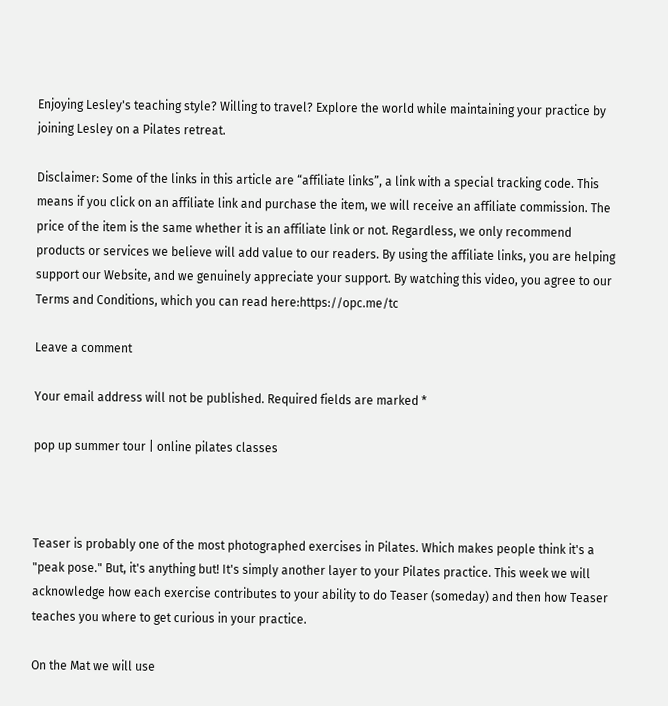Enjoying Lesley's teaching style? Willing to travel? Explore the world while maintaining your practice by joining Lesley on a Pilates retreat.

Disclaimer: Some of the links in this article are “affiliate links”, a link with a special tracking code. This means if you click on an affiliate link and purchase the item, we will receive an affiliate commission. The price of the item is the same whether it is an affiliate link or not. Regardless, we only recommend products or services we believe will add value to our readers. By using the affiliate links, you are helping support our Website, and we genuinely appreciate your support. By watching this video, you agree to our Terms and Conditions, which you can read here:https://opc.me/tc

Leave a comment

Your email address will not be published. Required fields are marked *

pop up summer tour | online pilates classes



Teaser is probably one of the most photographed exercises in Pilates. Which makes people think it's a "peak pose." But, it's anything but! It's simply another layer to your Pilates practice. This week we will acknowledge how each exercise contributes to your ability to do Teaser (someday) and then how Teaser teaches you where to get curious in your practice.

On the Mat we will use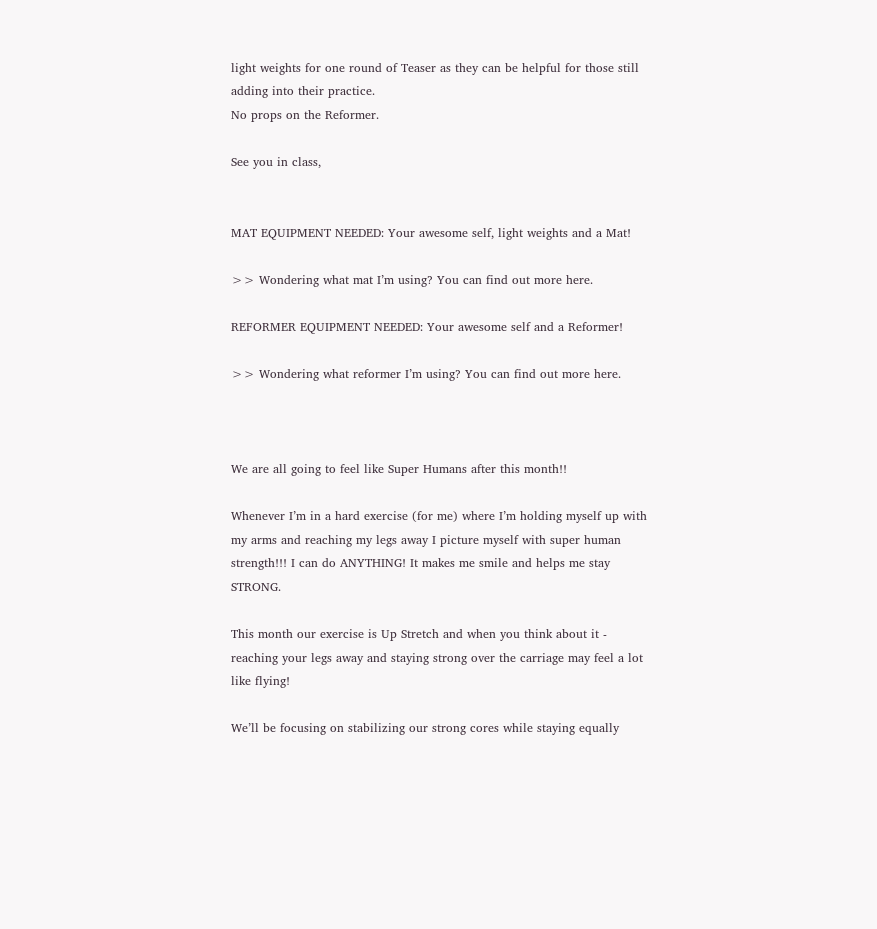light weights for one round of Teaser as they can be helpful for those still adding into their practice.
No props on the Reformer.

See you in class,


MAT EQUIPMENT NEEDED: Your awesome self, light weights and a Mat!

>> Wondering what mat I’m using? You can find out more here.

REFORMER EQUIPMENT NEEDED: Your awesome self and a Reformer!

>> Wondering what reformer I’m using? You can find out more here.



We are all going to feel like Super Humans after this month!!

Whenever I’m in a hard exercise (for me) where I’m holding myself up with my arms and reaching my legs away I picture myself with super human strength!!! I can do ANYTHING! It makes me smile and helps me stay STRONG.

This month our exercise is Up Stretch and when you think about it - reaching your legs away and staying strong over the carriage may feel a lot like flying!

We’ll be focusing on stabilizing our strong cores while staying equally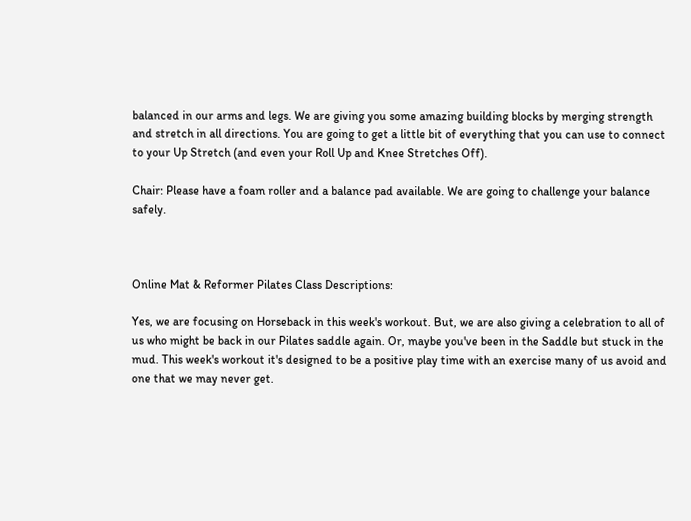balanced in our arms and legs. We are giving you some amazing building blocks by merging strength and stretch in all directions. You are going to get a little bit of everything that you can use to connect to your Up Stretch (and even your Roll Up and Knee Stretches Off).

Chair: Please have a foam roller and a balance pad available. We are going to challenge your balance safely.



Online Mat & Reformer Pilates Class Descriptions:

Yes, we are focusing on Horseback in this week's workout. But, we are also giving a celebration to all of us who might be back in our Pilates saddle again. Or, maybe you've been in the Saddle but stuck in the mud. This week's workout it's designed to be a positive play time with an exercise many of us avoid and one that we may never get.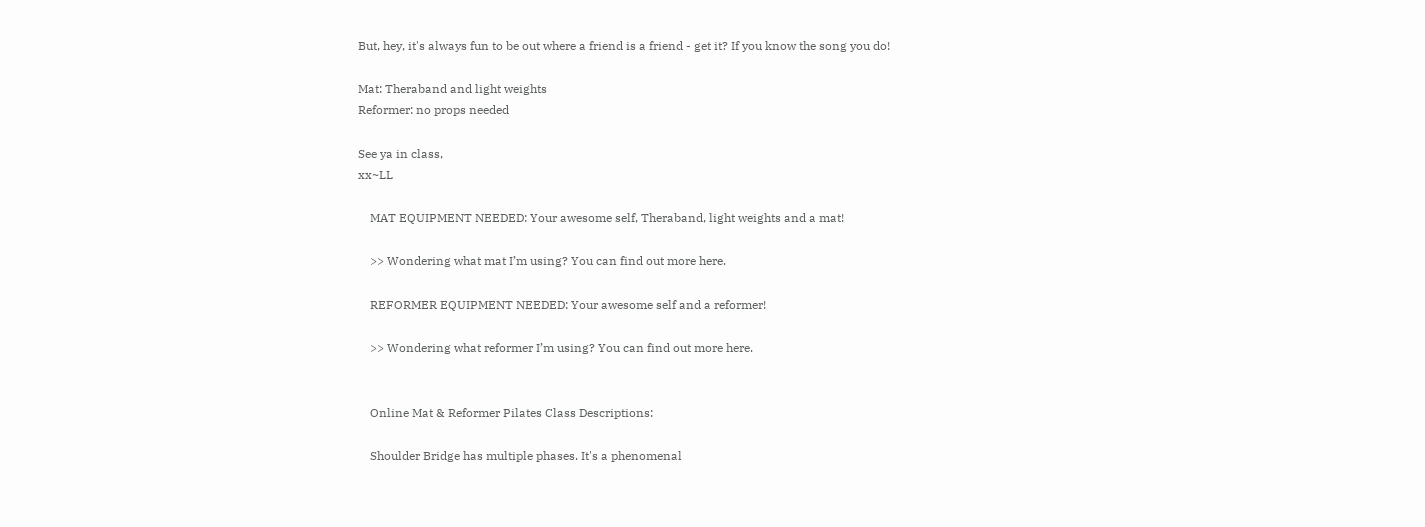But, hey, it's always fun to be out where a friend is a friend - get it? If you know the song you do!

Mat: Theraband and light weights
Reformer: no props needed

See ya in class,
xx~LL

    MAT EQUIPMENT NEEDED: Your awesome self, Theraband, light weights and a mat!

    >> Wondering what mat I’m using? You can find out more here.

    REFORMER EQUIPMENT NEEDED: Your awesome self and a reformer!

    >> Wondering what reformer I’m using? You can find out more here.


    Online Mat & Reformer Pilates Class Descriptions:

    Shoulder Bridge has multiple phases. It's a phenomenal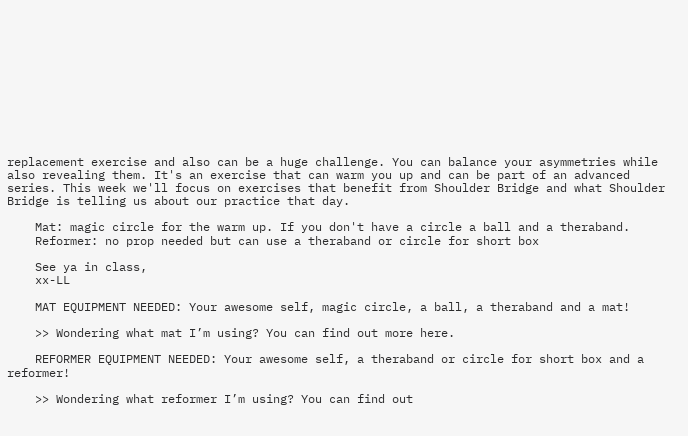replacement exercise and also can be a huge challenge. You can balance your asymmetries while also revealing them. It's an exercise that can warm you up and can be part of an advanced series. This week we'll focus on exercises that benefit from Shoulder Bridge and what Shoulder Bridge is telling us about our practice that day.

    Mat: magic circle for the warm up. If you don't have a circle a ball and a theraband.
    Reformer: no prop needed but can use a theraband or circle for short box

    See ya in class,
    xx-LL

    MAT EQUIPMENT NEEDED: Your awesome self, magic circle, a ball, a theraband and a mat!

    >> Wondering what mat I’m using? You can find out more here.

    REFORMER EQUIPMENT NEEDED: Your awesome self, a theraband or circle for short box and a reformer!

    >> Wondering what reformer I’m using? You can find out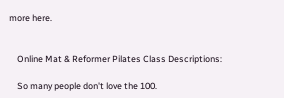more here.


    Online Mat & Reformer Pilates Class Descriptions:

    So many people don't love the 100.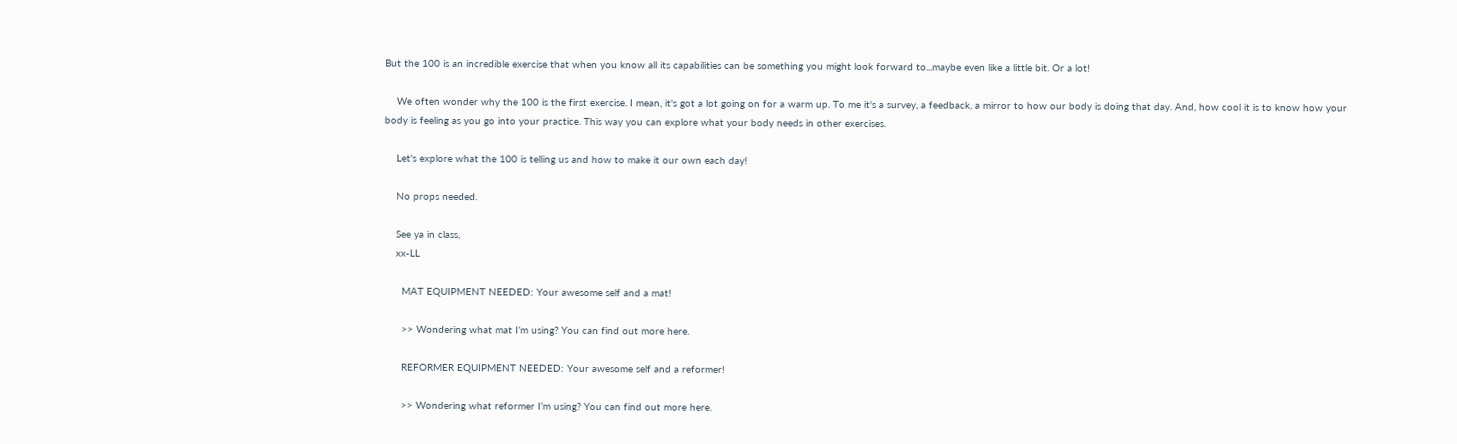But the 100 is an incredible exercise that when you know all its capabilities can be something you might look forward to...maybe even like a little bit. Or a lot!

    We often wonder why the 100 is the first exercise. I mean, it's got a lot going on for a warm up. To me it's a survey, a feedback, a mirror to how our body is doing that day. And, how cool it is to know how your body is feeling as you go into your practice. This way you can explore what your body needs in other exercises.

    Let's explore what the 100 is telling us and how to make it our own each day!

    No props needed.

    See ya in class,
    xx-LL

      MAT EQUIPMENT NEEDED: Your awesome self and a mat!

      >> Wondering what mat I’m using? You can find out more here.

      REFORMER EQUIPMENT NEEDED: Your awesome self and a reformer!

      >> Wondering what reformer I’m using? You can find out more here.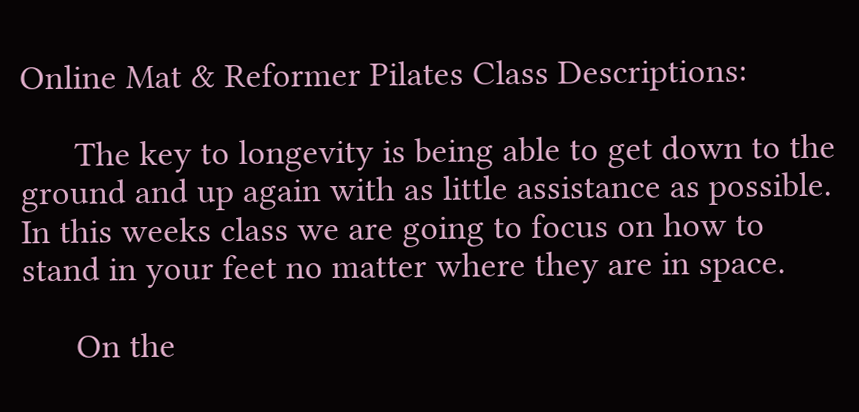Online Mat & Reformer Pilates Class Descriptions:

      The key to longevity is being able to get down to the ground and up again with as little assistance as possible. In this weeks class we are going to focus on how to stand in your feet no matter where they are in space.

      On the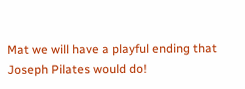Mat we will have a playful ending that Joseph Pilates would do!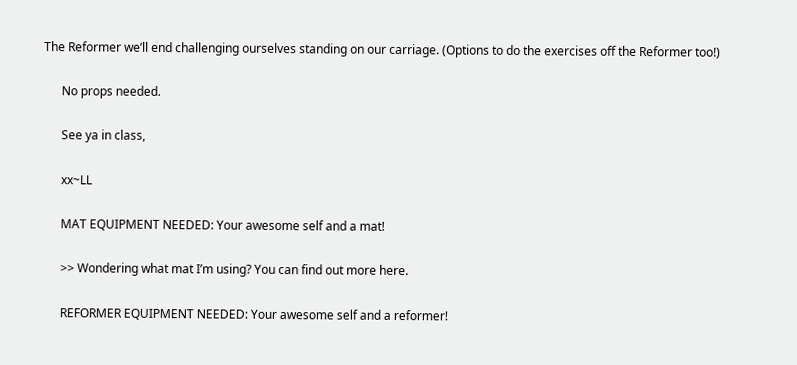The Reformer we’ll end challenging ourselves standing on our carriage. (Options to do the exercises off the Reformer too!)

      No props needed.

      See ya in class,

      xx~LL

      MAT EQUIPMENT NEEDED: Your awesome self and a mat!

      >> Wondering what mat I’m using? You can find out more here.

      REFORMER EQUIPMENT NEEDED: Your awesome self and a reformer!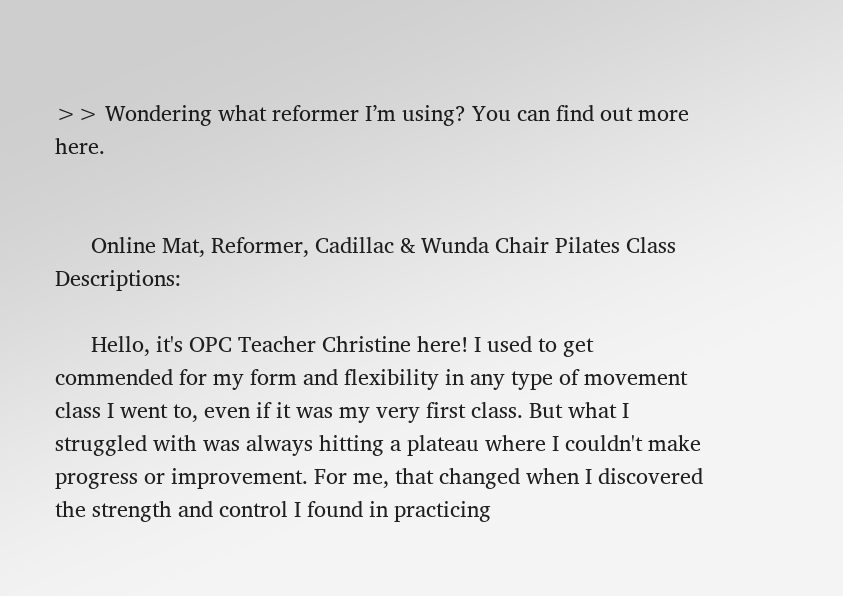>> Wondering what reformer I’m using? You can find out more here.


      Online Mat, Reformer, Cadillac & Wunda Chair Pilates Class Descriptions:

      Hello, it's OPC Teacher Christine here! I used to get commended for my form and flexibility in any type of movement class I went to, even if it was my very first class. But what I struggled with was always hitting a plateau where I couldn't make progress or improvement. For me, that changed when I discovered the strength and control I found in practicing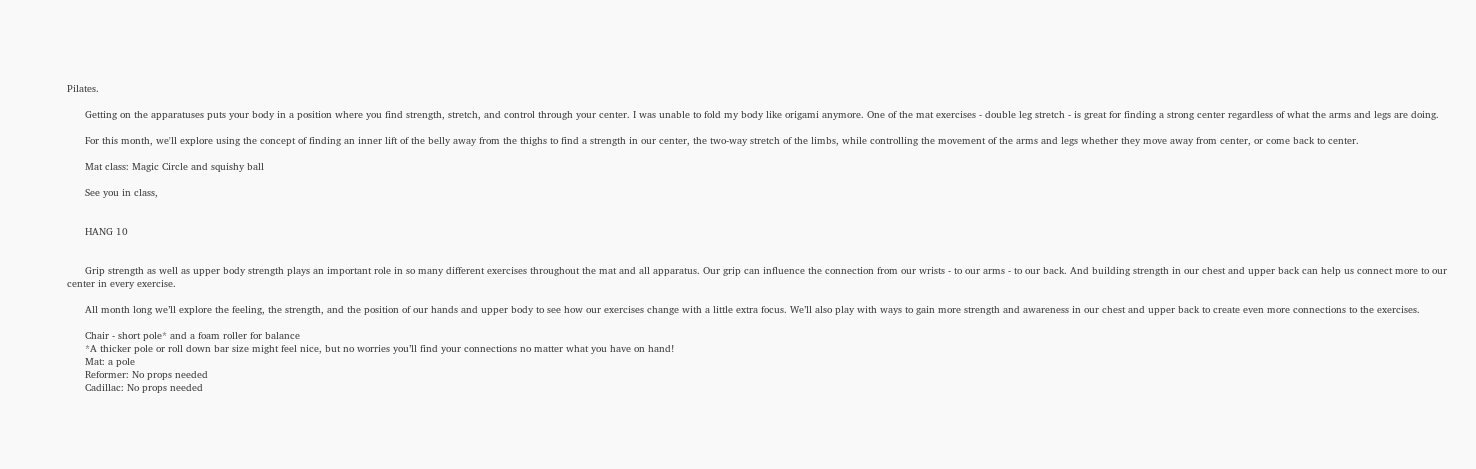Pilates.

      Getting on the apparatuses puts your body in a position where you find strength, stretch, and control through your center. I was unable to fold my body like origami anymore. One of the mat exercises - double leg stretch - is great for finding a strong center regardless of what the arms and legs are doing.

      For this month, we'll explore using the concept of finding an inner lift of the belly away from the thighs to find a strength in our center, the two-way stretch of the limbs, while controlling the movement of the arms and legs whether they move away from center, or come back to center.

      Mat class: Magic Circle and squishy ball

      See you in class,


      HANG 10


      Grip strength as well as upper body strength plays an important role in so many different exercises throughout the mat and all apparatus. Our grip can influence the connection from our wrists - to our arms - to our back. And building strength in our chest and upper back can help us connect more to our center in every exercise.

      All month long we’ll explore the feeling, the strength, and the position of our hands and upper body to see how our exercises change with a little extra focus. We’ll also play with ways to gain more strength and awareness in our chest and upper back to create even more connections to the exercises.

      Chair - short pole* and a foam roller for balance
      *A thicker pole or roll down bar size might feel nice, but no worries you’ll find your connections no matter what you have on hand!
      Mat: a pole
      Reformer: No props needed
      Cadillac: No props needed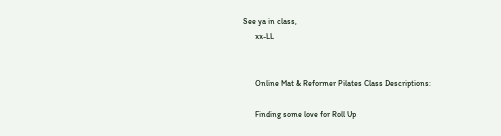See ya in class,
      xx-LL


      Online Mat & Reformer Pilates Class Descriptions:

      Finding some love for Roll Up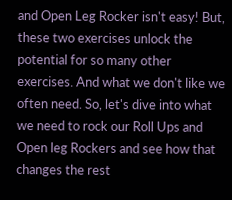and Open Leg Rocker isn't easy! But, these two exercises unlock the potential for so many other exercises. And what we don't like we often need. So, let's dive into what we need to rock our Roll Ups and Open leg Rockers and see how that changes the rest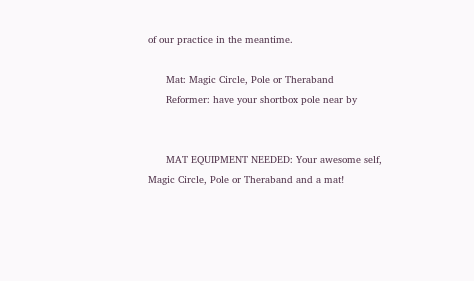of our practice in the meantime.

      Mat: Magic Circle, Pole or Theraband
      Reformer: have your shortbox pole near by


      MAT EQUIPMENT NEEDED: Your awesome self, Magic Circle, Pole or Theraband and a mat!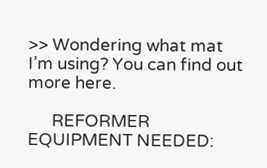>> Wondering what mat I’m using? You can find out more here.

      REFORMER EQUIPMENT NEEDED: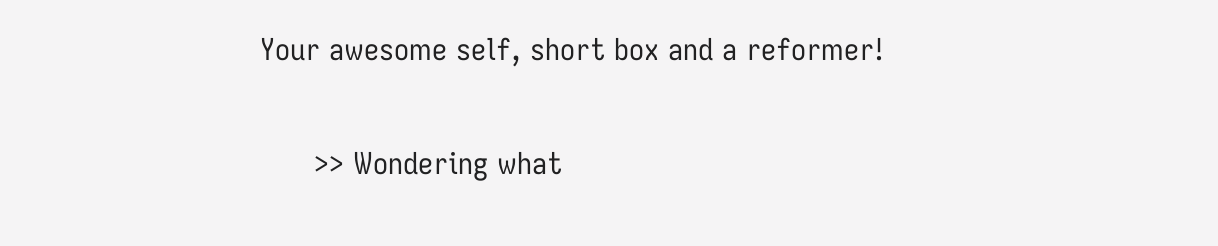Your awesome self, short box and a reformer!

      >> Wondering what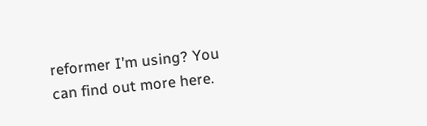reformer I’m using? You can find out more here.